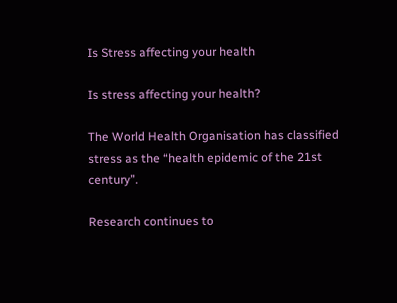Is Stress affecting your health

Is stress affecting your health?

The World Health Organisation has classified stress as the “health epidemic of the 21st century”.

Research continues to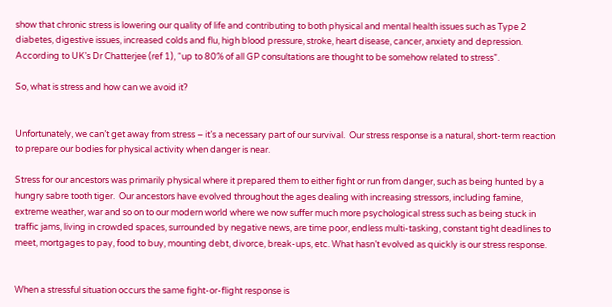show that chronic stress is lowering our quality of life and contributing to both physical and mental health issues such as Type 2 diabetes, digestive issues, increased colds and flu, high blood pressure, stroke, heart disease, cancer, anxiety and depression. According to UK’s Dr Chatterjee (ref 1), “up to 80% of all GP consultations are thought to be somehow related to stress”.

So, what is stress and how can we avoid it?


Unfortunately, we can’t get away from stress – it’s a necessary part of our survival.  Our stress response is a natural, short-term reaction to prepare our bodies for physical activity when danger is near.

Stress for our ancestors was primarily physical where it prepared them to either fight or run from danger, such as being hunted by a hungry sabre tooth tiger.  Our ancestors have evolved throughout the ages dealing with increasing stressors, including famine, extreme weather, war and so on to our modern world where we now suffer much more psychological stress such as being stuck in traffic jams, living in crowded spaces, surrounded by negative news, are time poor, endless multi-tasking, constant tight deadlines to meet, mortgages to pay, food to buy, mounting debt, divorce, break-ups, etc. What hasn’t evolved as quickly is our stress response.


When a stressful situation occurs the same fight-or-flight response is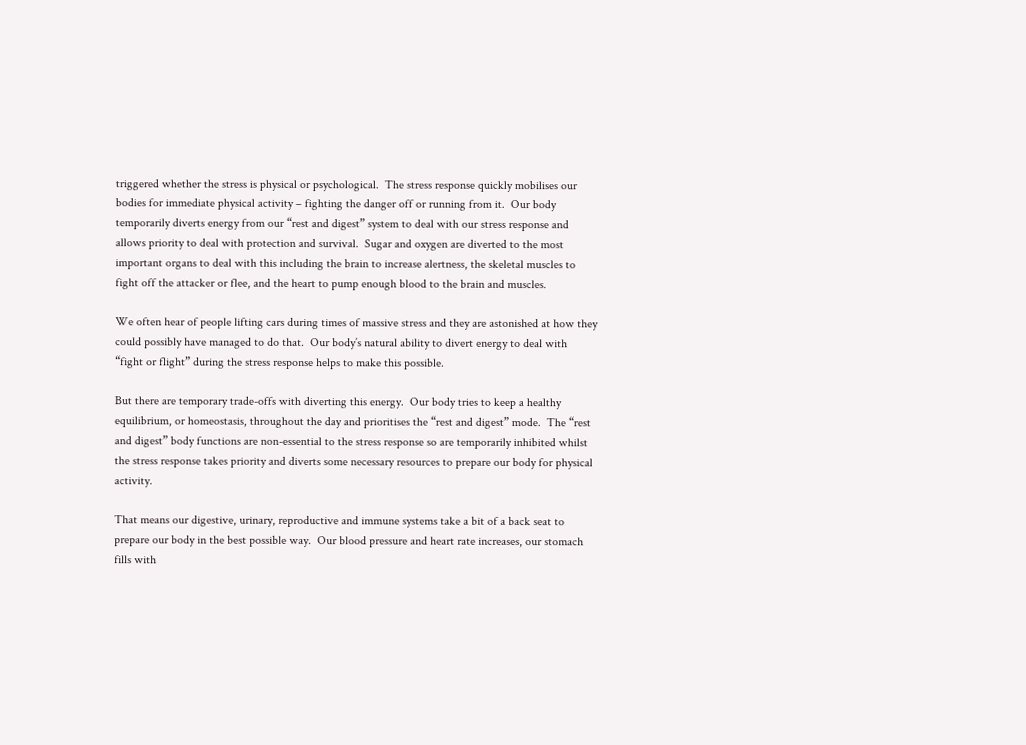triggered whether the stress is physical or psychological.  The stress response quickly mobilises our bodies for immediate physical activity – fighting the danger off or running from it.  Our body temporarily diverts energy from our “rest and digest” system to deal with our stress response and allows priority to deal with protection and survival.  Sugar and oxygen are diverted to the most important organs to deal with this including the brain to increase alertness, the skeletal muscles to fight off the attacker or flee, and the heart to pump enough blood to the brain and muscles.

We often hear of people lifting cars during times of massive stress and they are astonished at how they could possibly have managed to do that.  Our body’s natural ability to divert energy to deal with “fight or flight” during the stress response helps to make this possible.

But there are temporary trade-offs with diverting this energy.  Our body tries to keep a healthy equilibrium, or homeostasis, throughout the day and prioritises the “rest and digest” mode.  The “rest and digest” body functions are non-essential to the stress response so are temporarily inhibited whilst the stress response takes priority and diverts some necessary resources to prepare our body for physical activity.

That means our digestive, urinary, reproductive and immune systems take a bit of a back seat to prepare our body in the best possible way.  Our blood pressure and heart rate increases, our stomach fills with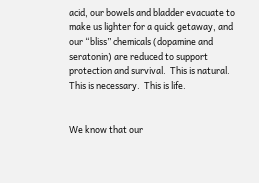acid, our bowels and bladder evacuate to make us lighter for a quick getaway, and our “bliss” chemicals (dopamine and seratonin) are reduced to support protection and survival.  This is natural.  This is necessary.  This is life.


We know that our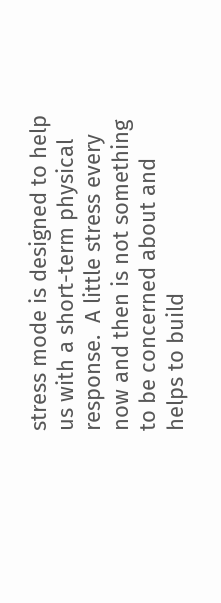stress mode is designed to help us with a short-term physical response.  A little stress every now and then is not something to be concerned about and helps to build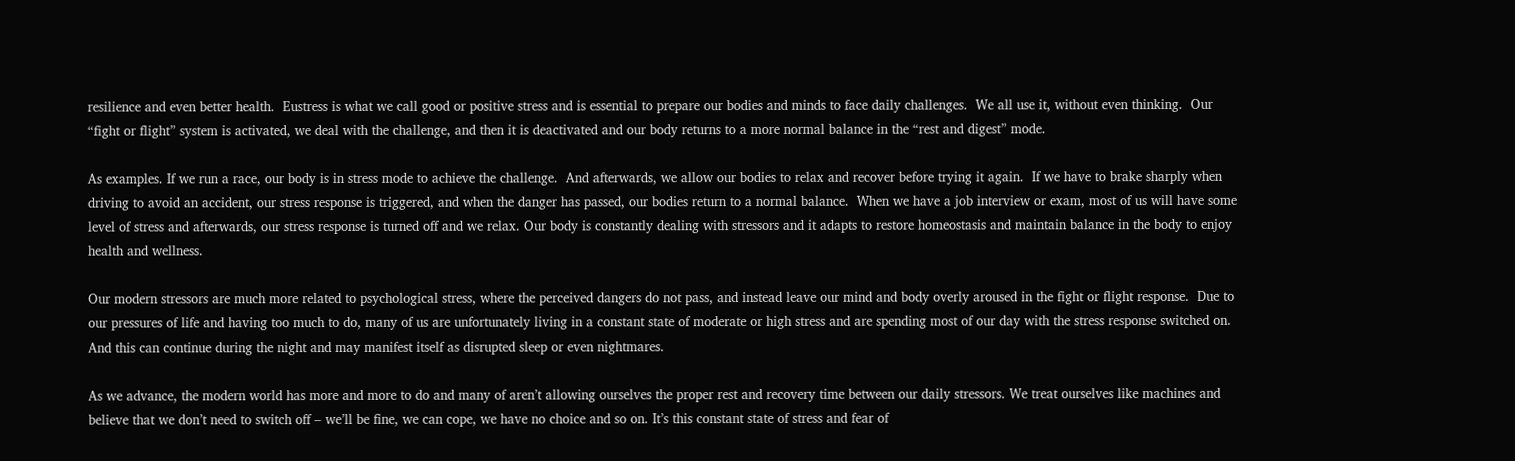resilience and even better health.  Eustress is what we call good or positive stress and is essential to prepare our bodies and minds to face daily challenges.  We all use it, without even thinking.  Our “fight or flight” system is activated, we deal with the challenge, and then it is deactivated and our body returns to a more normal balance in the “rest and digest” mode.

As examples. If we run a race, our body is in stress mode to achieve the challenge.  And afterwards, we allow our bodies to relax and recover before trying it again.  If we have to brake sharply when driving to avoid an accident, our stress response is triggered, and when the danger has passed, our bodies return to a normal balance.  When we have a job interview or exam, most of us will have some level of stress and afterwards, our stress response is turned off and we relax. Our body is constantly dealing with stressors and it adapts to restore homeostasis and maintain balance in the body to enjoy health and wellness.

Our modern stressors are much more related to psychological stress, where the perceived dangers do not pass, and instead leave our mind and body overly aroused in the fight or flight response.  Due to our pressures of life and having too much to do, many of us are unfortunately living in a constant state of moderate or high stress and are spending most of our day with the stress response switched on.  And this can continue during the night and may manifest itself as disrupted sleep or even nightmares.

As we advance, the modern world has more and more to do and many of aren’t allowing ourselves the proper rest and recovery time between our daily stressors. We treat ourselves like machines and believe that we don’t need to switch off – we’ll be fine, we can cope, we have no choice and so on. It’s this constant state of stress and fear of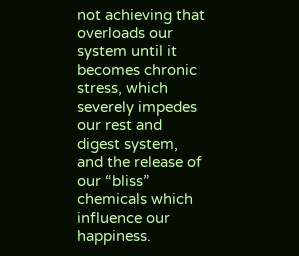not achieving that overloads our system until it becomes chronic stress, which severely impedes our rest and digest system, and the release of our “bliss” chemicals which influence our happiness.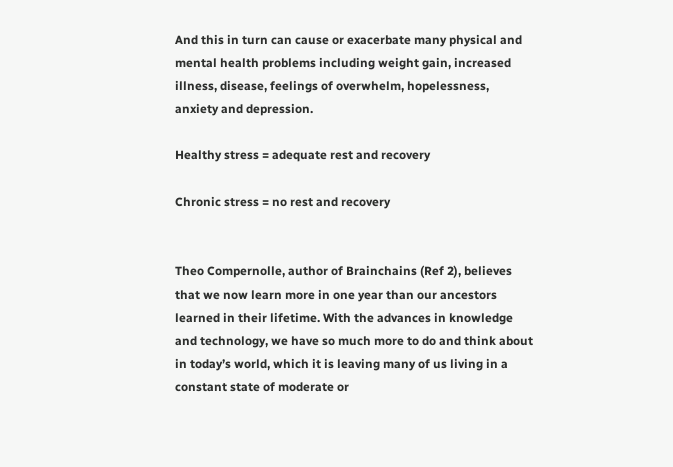And this in turn can cause or exacerbate many physical and mental health problems including weight gain, increased illness, disease, feelings of overwhelm, hopelessness, anxiety and depression.

Healthy stress = adequate rest and recovery

Chronic stress = no rest and recovery


Theo Compernolle, author of Brainchains (Ref 2), believes that we now learn more in one year than our ancestors learned in their lifetime. With the advances in knowledge and technology, we have so much more to do and think about in today’s world, which it is leaving many of us living in a constant state of moderate or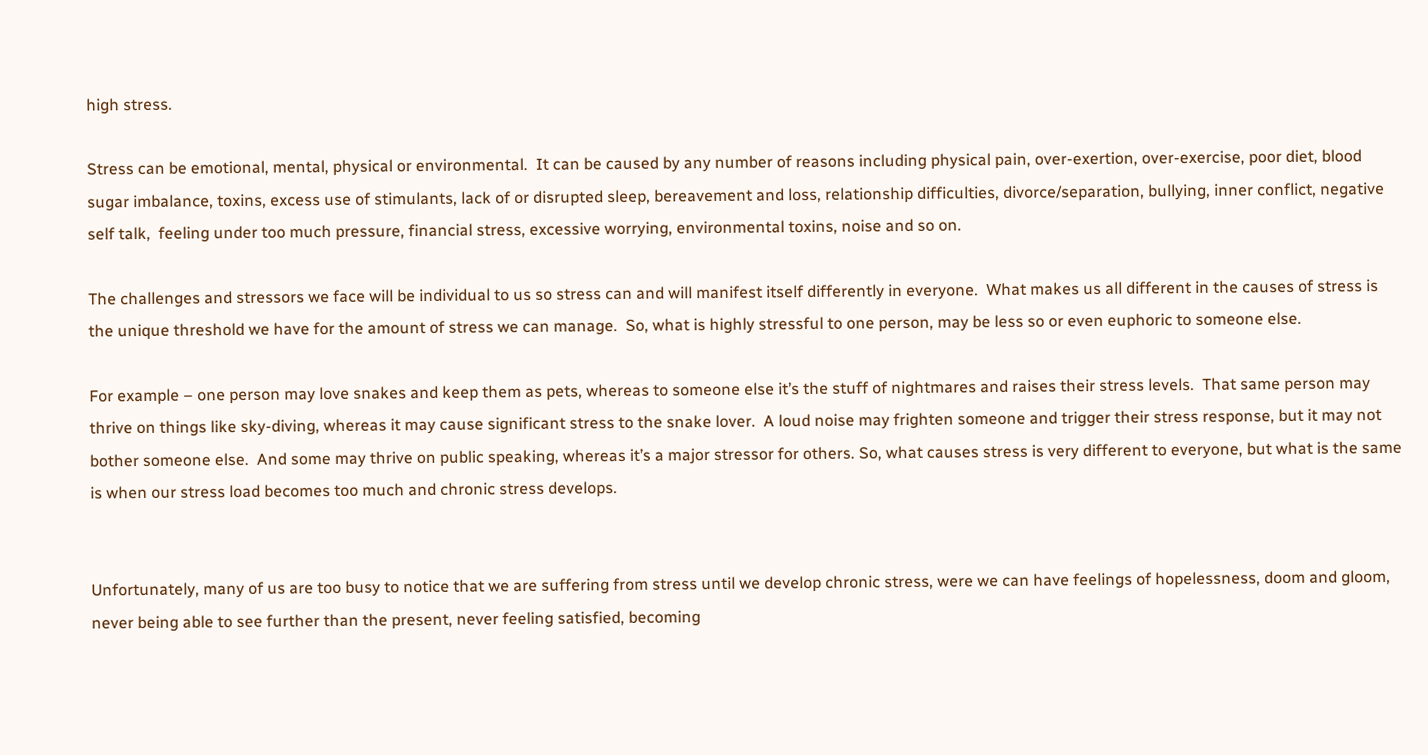high stress.

Stress can be emotional, mental, physical or environmental.  It can be caused by any number of reasons including physical pain, over-exertion, over-exercise, poor diet, blood sugar imbalance, toxins, excess use of stimulants, lack of or disrupted sleep, bereavement and loss, relationship difficulties, divorce/separation, bullying, inner conflict, negative self talk,  feeling under too much pressure, financial stress, excessive worrying, environmental toxins, noise and so on.

The challenges and stressors we face will be individual to us so stress can and will manifest itself differently in everyone.  What makes us all different in the causes of stress is the unique threshold we have for the amount of stress we can manage.  So, what is highly stressful to one person, may be less so or even euphoric to someone else.

For example – one person may love snakes and keep them as pets, whereas to someone else it’s the stuff of nightmares and raises their stress levels.  That same person may thrive on things like sky-diving, whereas it may cause significant stress to the snake lover.  A loud noise may frighten someone and trigger their stress response, but it may not bother someone else.  And some may thrive on public speaking, whereas it’s a major stressor for others. So, what causes stress is very different to everyone, but what is the same is when our stress load becomes too much and chronic stress develops.


Unfortunately, many of us are too busy to notice that we are suffering from stress until we develop chronic stress, were we can have feelings of hopelessness, doom and gloom, never being able to see further than the present, never feeling satisfied, becoming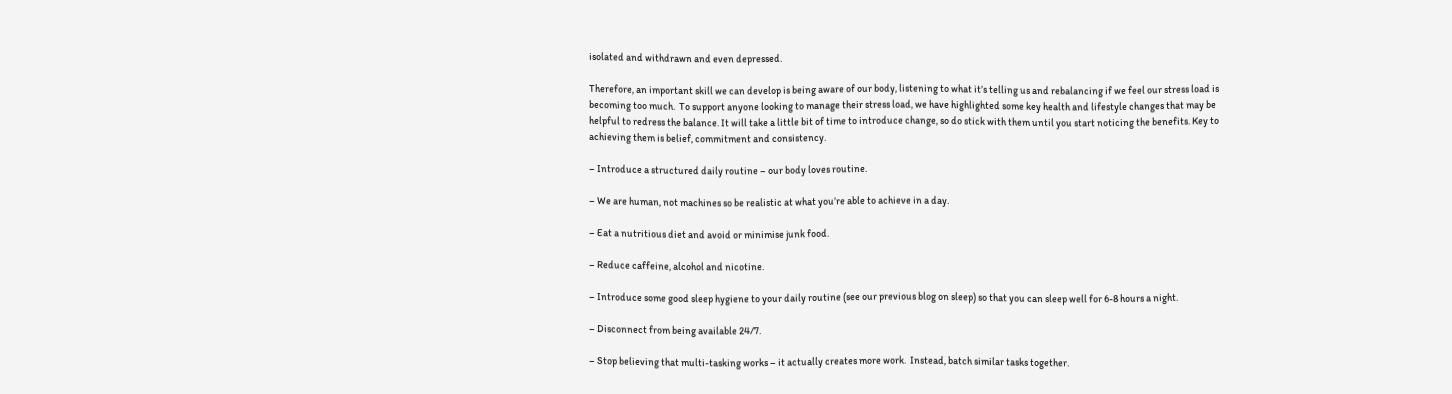isolated and withdrawn and even depressed.

Therefore, an important skill we can develop is being aware of our body, listening to what it’s telling us and rebalancing if we feel our stress load is becoming too much.  To support anyone looking to manage their stress load, we have highlighted some key health and lifestyle changes that may be helpful to redress the balance. It will take a little bit of time to introduce change, so do stick with them until you start noticing the benefits. Key to achieving them is belief, commitment and consistency.

– Introduce a structured daily routine – our body loves routine.

– We are human, not machines so be realistic at what you’re able to achieve in a day.

– Eat a nutritious diet and avoid or minimise junk food.

– Reduce caffeine, alcohol and nicotine.

– Introduce some good sleep hygiene to your daily routine (see our previous blog on sleep) so that you can sleep well for 6-8 hours a night.

– Disconnect from being available 24/7.

– Stop believing that multi-tasking works – it actually creates more work.  Instead, batch similar tasks together.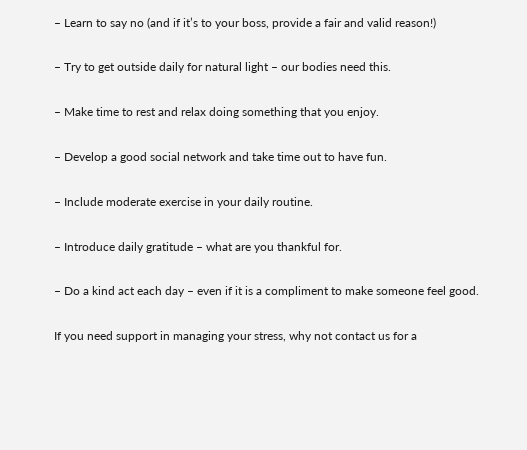– Learn to say no (and if it’s to your boss, provide a fair and valid reason!)

– Try to get outside daily for natural light – our bodies need this.

– Make time to rest and relax doing something that you enjoy.

– Develop a good social network and take time out to have fun.

– Include moderate exercise in your daily routine.

– Introduce daily gratitude – what are you thankful for.

– Do a kind act each day – even if it is a compliment to make someone feel good.

If you need support in managing your stress, why not contact us for a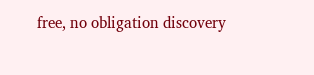free, no obligation discovery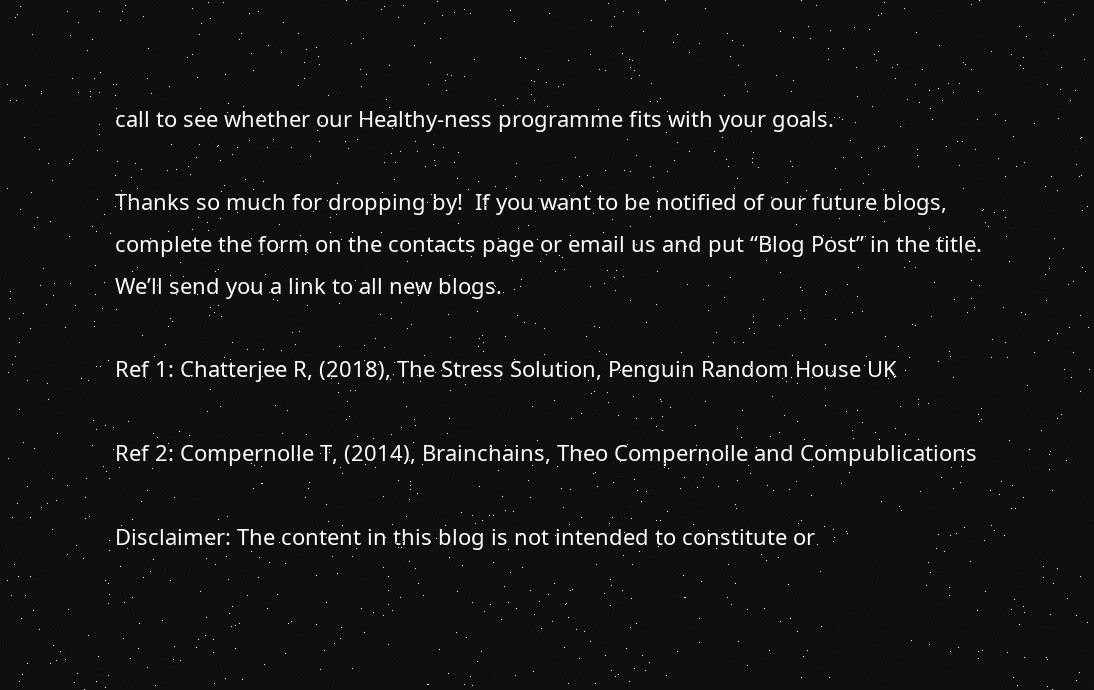call to see whether our Healthy-ness programme fits with your goals.

Thanks so much for dropping by!  If you want to be notified of our future blogs, complete the form on the contacts page or email us and put “Blog Post” in the title.  We’ll send you a link to all new blogs.

Ref 1: Chatterjee R, (2018), The Stress Solution, Penguin Random House UK

Ref 2: Compernolle T, (2014), Brainchains, Theo Compernolle and Compublications

Disclaimer: The content in this blog is not intended to constitute or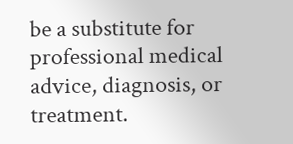be a substitute for professional medical advice, diagnosis, or treatment.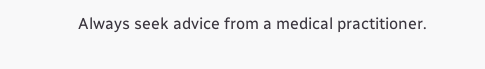Always seek advice from a medical practitioner.